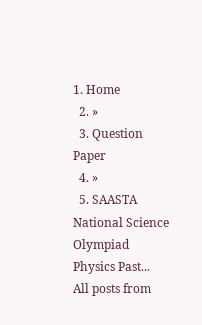1. Home
  2. »
  3. Question Paper
  4. »
  5. SAASTA National Science Olympiad Physics Past...
All posts from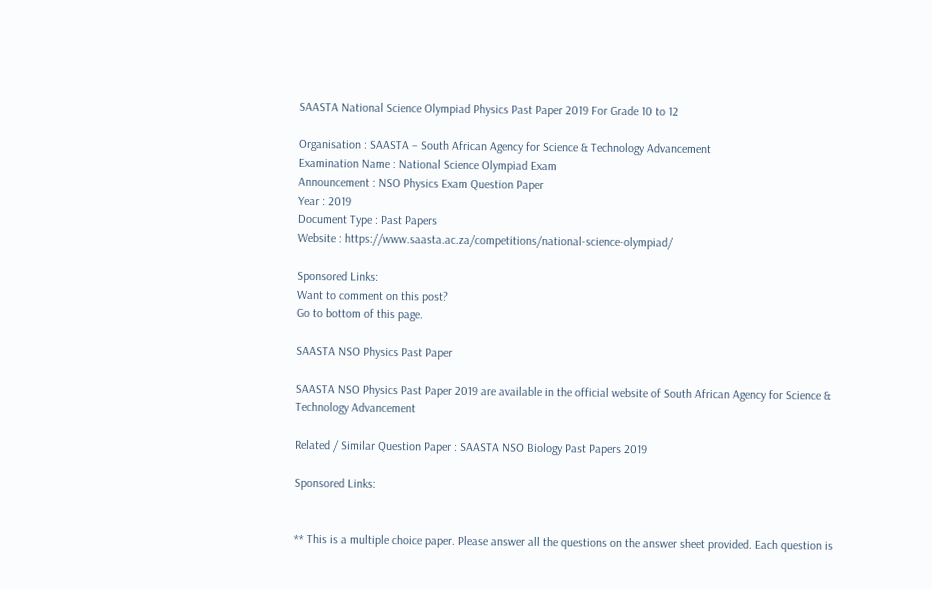SAASTA National Science Olympiad Physics Past Paper 2019 For Grade 10 to 12

Organisation : SAASTA – South African Agency for Science & Technology Advancement
Examination Name : National Science Olympiad Exam
Announcement : NSO Physics Exam Question Paper
Year : 2019
Document Type : Past Papers
Website : https://www.saasta.ac.za/competitions/national-science-olympiad/

Sponsored Links:
Want to comment on this post?
Go to bottom of this page.

SAASTA NSO Physics Past Paper

SAASTA NSO Physics Past Paper 2019 are available in the official website of South African Agency for Science & Technology Advancement

Related / Similar Question Paper : SAASTA NSO Biology Past Papers 2019

Sponsored Links:


** This is a multiple choice paper. Please answer all the questions on the answer sheet provided. Each question is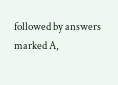followed by answers marked A,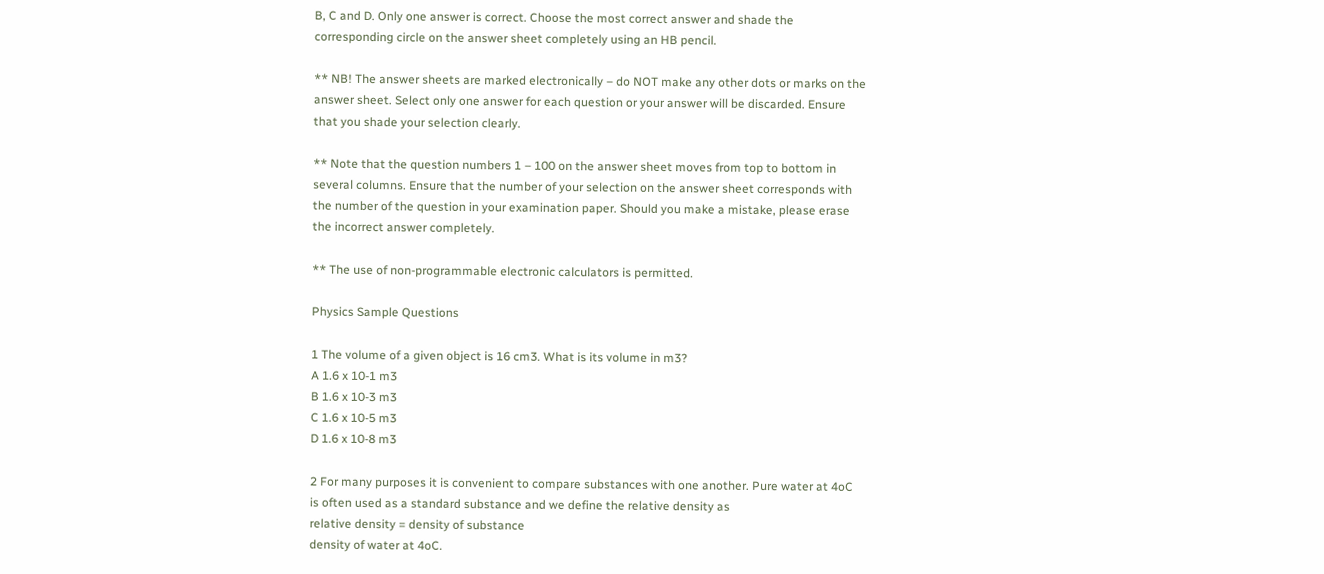B, C and D. Only one answer is correct. Choose the most correct answer and shade the corresponding circle on the answer sheet completely using an HB pencil.

** NB! The answer sheets are marked electronically – do NOT make any other dots or marks on the answer sheet. Select only one answer for each question or your answer will be discarded. Ensure that you shade your selection clearly.

** Note that the question numbers 1 – 100 on the answer sheet moves from top to bottom in several columns. Ensure that the number of your selection on the answer sheet corresponds with the number of the question in your examination paper. Should you make a mistake, please erase the incorrect answer completely.

** The use of non-programmable electronic calculators is permitted.

Physics Sample Questions

1 The volume of a given object is 16 cm3. What is its volume in m3?
A 1.6 x 10-1 m3
B 1.6 x 10-3 m3
C 1.6 x 10-5 m3
D 1.6 x 10-8 m3

2 For many purposes it is convenient to compare substances with one another. Pure water at 4oC is often used as a standard substance and we define the relative density as
relative density = density of substance
density of water at 4oC.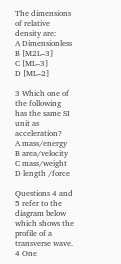The dimensions of relative density are:
A Dimensionless
B [M2L–3]
C [ML–3]
D [ML–2]

3 Which one of the following has the same SI unit as acceleration?
A mass/energy
B area/velocity
C mass/weight
D length /force

Questions 4 and 5 refer to the diagram below which shows the profile of a transverse wave.
4 One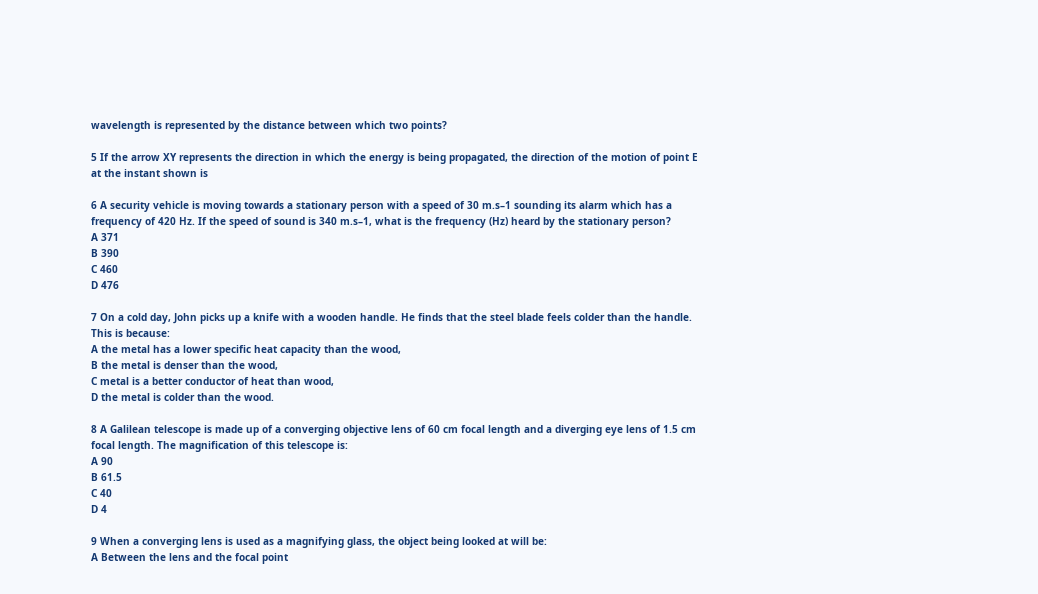wavelength is represented by the distance between which two points?

5 If the arrow XY represents the direction in which the energy is being propagated, the direction of the motion of point E at the instant shown is

6 A security vehicle is moving towards a stationary person with a speed of 30 m.s–1 sounding its alarm which has a frequency of 420 Hz. If the speed of sound is 340 m.s–1, what is the frequency (Hz) heard by the stationary person?
A 371
B 390
C 460
D 476

7 On a cold day, John picks up a knife with a wooden handle. He finds that the steel blade feels colder than the handle. This is because:
A the metal has a lower specific heat capacity than the wood,
B the metal is denser than the wood,
C metal is a better conductor of heat than wood,
D the metal is colder than the wood.

8 A Galilean telescope is made up of a converging objective lens of 60 cm focal length and a diverging eye lens of 1.5 cm focal length. The magnification of this telescope is:
A 90
B 61.5
C 40
D 4

9 When a converging lens is used as a magnifying glass, the object being looked at will be:
A Between the lens and the focal point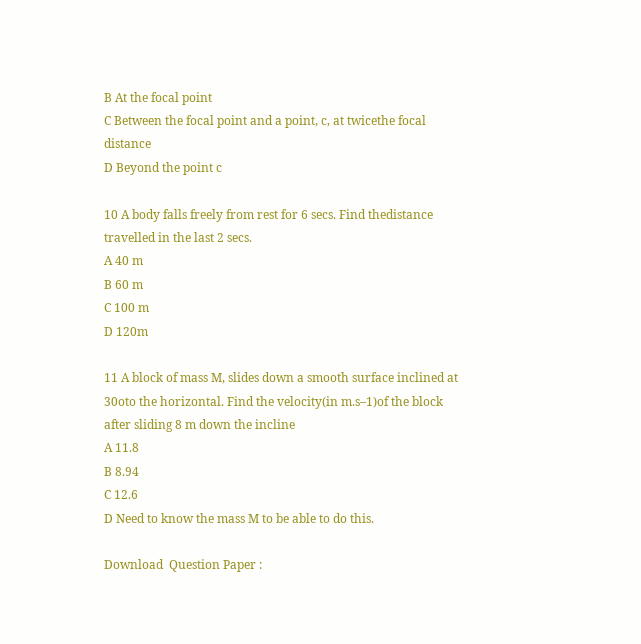B At the focal point
C Between the focal point and a point, c, at twicethe focal distance
D Beyond the point c

10 A body falls freely from rest for 6 secs. Find thedistance travelled in the last 2 secs.
A 40 m
B 60 m
C 100 m
D 120m

11 A block of mass M, slides down a smooth surface inclined at 30oto the horizontal. Find the velocity(in m.s–1)of the block after sliding 8 m down the incline
A 11.8
B 8.94
C 12.6
D Need to know the mass M to be able to do this.

Download  Question Paper :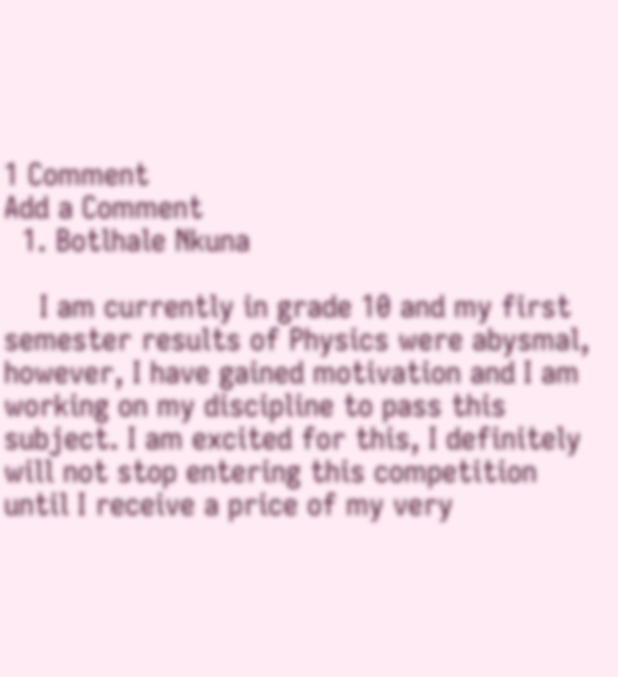1 Comment
Add a Comment
  1. Botlhale Nkuna

    I am currently in grade 10 and my first semester results of Physics were abysmal, however, I have gained motivation and I am working on my discipline to pass this subject. I am excited for this, I definitely will not stop entering this competition until I receive a price of my very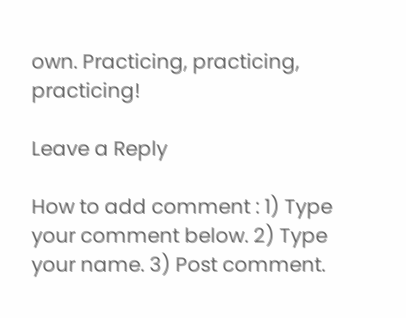own. Practicing, practicing, practicing!

Leave a Reply

How to add comment : 1) Type your comment below. 2) Type your name. 3) Post comment.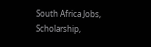South Africa Jobs, Scholarship,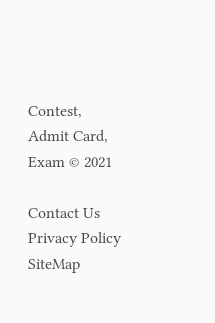Contest, Admit Card, Exam © 2021

Contact Us   Privacy Policy   SiteMap